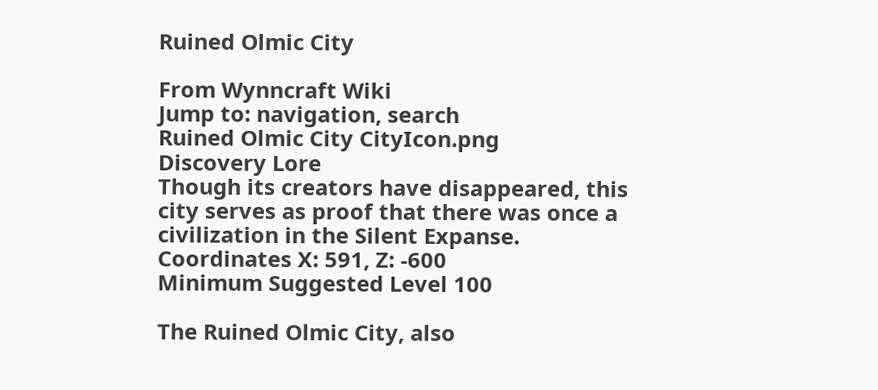Ruined Olmic City

From Wynncraft Wiki
Jump to: navigation, search
Ruined Olmic City CityIcon.png
Discovery Lore
Though its creators have disappeared, this city serves as proof that there was once a civilization in the Silent Expanse.
Coordinates X: 591, Z: -600
Minimum Suggested Level 100

The Ruined Olmic City, also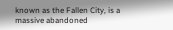known as the Fallen City, is a massive abandoned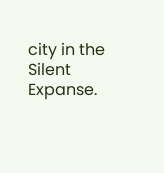city in the Silent Expanse.